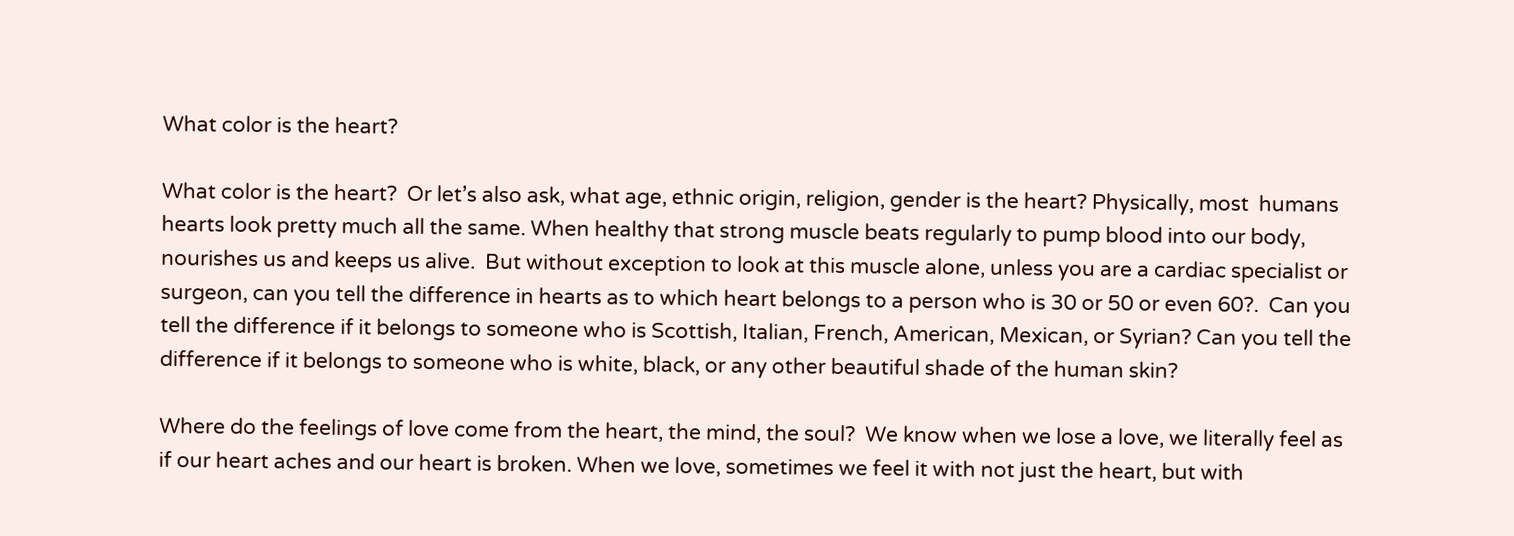What color is the heart?

What color is the heart?  Or let’s also ask, what age, ethnic origin, religion, gender is the heart? Physically, most  humans hearts look pretty much all the same. When healthy that strong muscle beats regularly to pump blood into our body, nourishes us and keeps us alive.  But without exception to look at this muscle alone, unless you are a cardiac specialist or surgeon, can you tell the difference in hearts as to which heart belongs to a person who is 30 or 50 or even 60?.  Can you tell the difference if it belongs to someone who is Scottish, Italian, French, American, Mexican, or Syrian? Can you tell the difference if it belongs to someone who is white, black, or any other beautiful shade of the human skin?

Where do the feelings of love come from the heart, the mind, the soul?  We know when we lose a love, we literally feel as if our heart aches and our heart is broken. When we love, sometimes we feel it with not just the heart, but with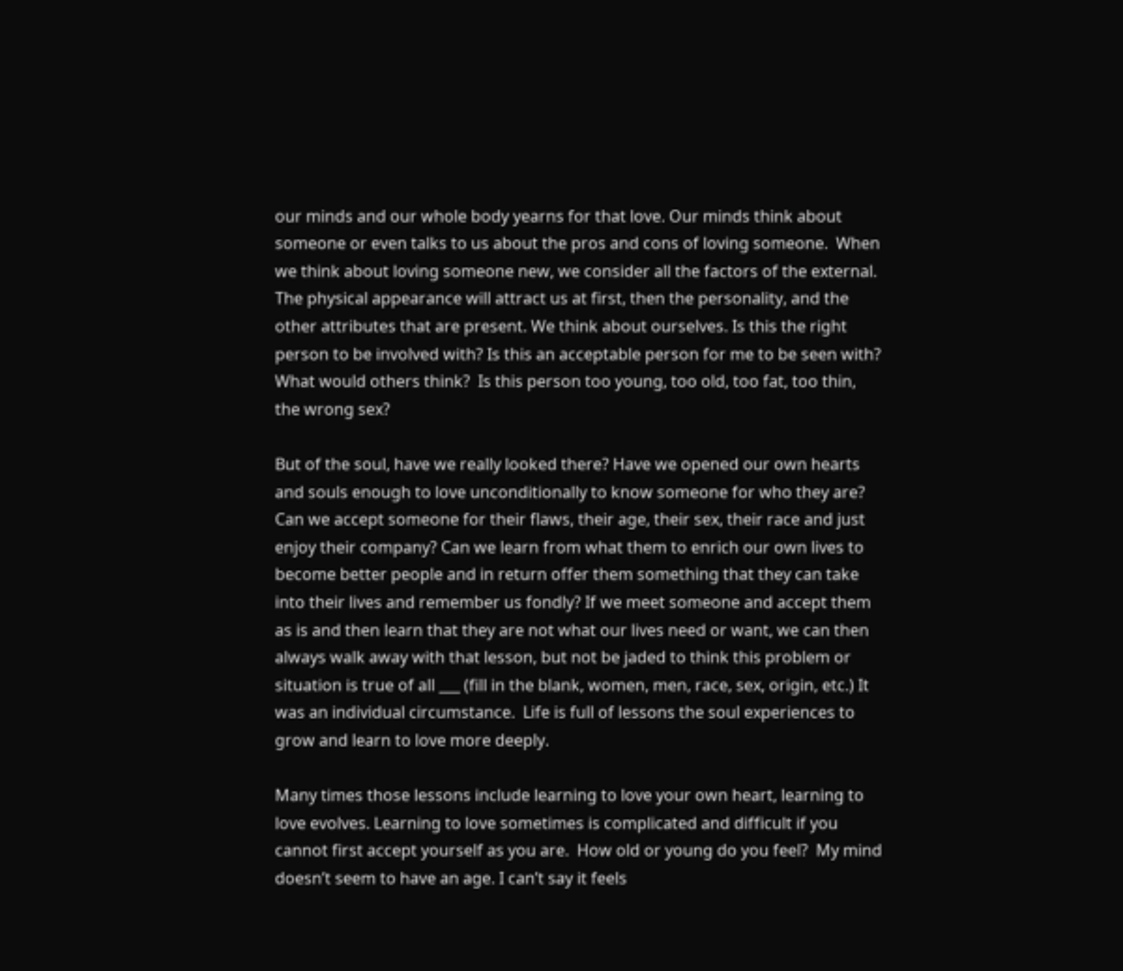our minds and our whole body yearns for that love. Our minds think about someone or even talks to us about the pros and cons of loving someone.  When we think about loving someone new, we consider all the factors of the external. The physical appearance will attract us at first, then the personality, and the other attributes that are present. We think about ourselves. Is this the right person to be involved with? Is this an acceptable person for me to be seen with? What would others think?  Is this person too young, too old, too fat, too thin, the wrong sex?

But of the soul, have we really looked there? Have we opened our own hearts and souls enough to love unconditionally to know someone for who they are?  Can we accept someone for their flaws, their age, their sex, their race and just enjoy their company? Can we learn from what them to enrich our own lives to become better people and in return offer them something that they can take into their lives and remember us fondly? If we meet someone and accept them as is and then learn that they are not what our lives need or want, we can then always walk away with that lesson, but not be jaded to think this problem or situation is true of all ___ (fill in the blank, women, men, race, sex, origin, etc.) It was an individual circumstance.  Life is full of lessons the soul experiences to grow and learn to love more deeply.

Many times those lessons include learning to love your own heart, learning to love evolves. Learning to love sometimes is complicated and difficult if you cannot first accept yourself as you are.  How old or young do you feel?  My mind doesn’t seem to have an age. I can’t say it feels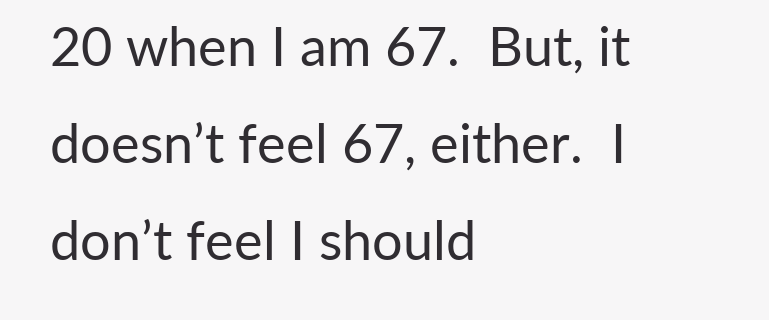20 when I am 67.  But, it doesn’t feel 67, either.  I don’t feel I should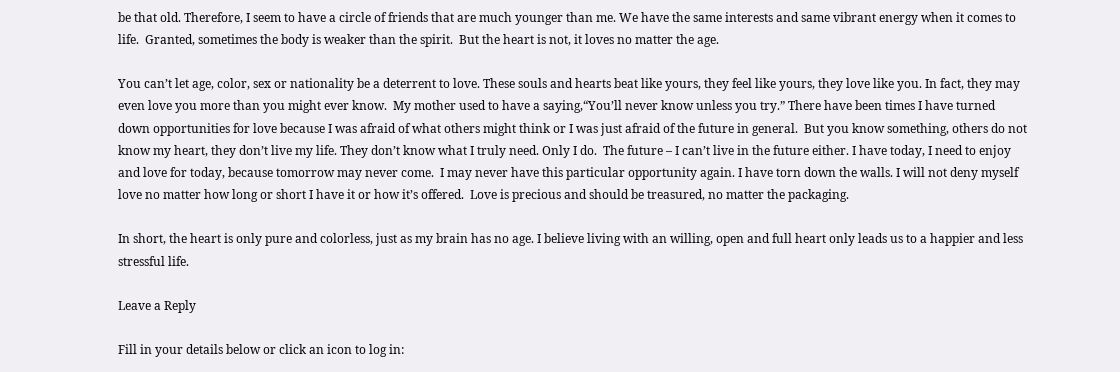be that old. Therefore, I seem to have a circle of friends that are much younger than me. We have the same interests and same vibrant energy when it comes to life.  Granted, sometimes the body is weaker than the spirit.  But the heart is not, it loves no matter the age.

You can’t let age, color, sex or nationality be a deterrent to love. These souls and hearts beat like yours, they feel like yours, they love like you. In fact, they may even love you more than you might ever know.  My mother used to have a saying,“You’ll never know unless you try.” There have been times I have turned down opportunities for love because I was afraid of what others might think or I was just afraid of the future in general.  But you know something, others do not know my heart, they don’t live my life. They don’t know what I truly need. Only I do.  The future – I can’t live in the future either. I have today, I need to enjoy and love for today, because tomorrow may never come.  I may never have this particular opportunity again. I have torn down the walls. I will not deny myself love no matter how long or short I have it or how it’s offered.  Love is precious and should be treasured, no matter the packaging.

In short, the heart is only pure and colorless, just as my brain has no age. I believe living with an willing, open and full heart only leads us to a happier and less stressful life.

Leave a Reply

Fill in your details below or click an icon to log in: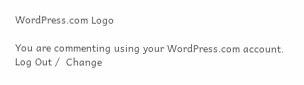WordPress.com Logo

You are commenting using your WordPress.com account. Log Out /  Change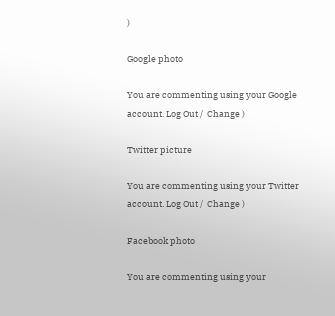)

Google photo

You are commenting using your Google account. Log Out /  Change )

Twitter picture

You are commenting using your Twitter account. Log Out /  Change )

Facebook photo

You are commenting using your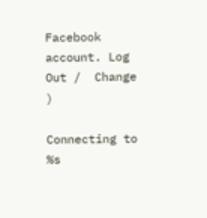Facebook account. Log Out /  Change )

Connecting to %s